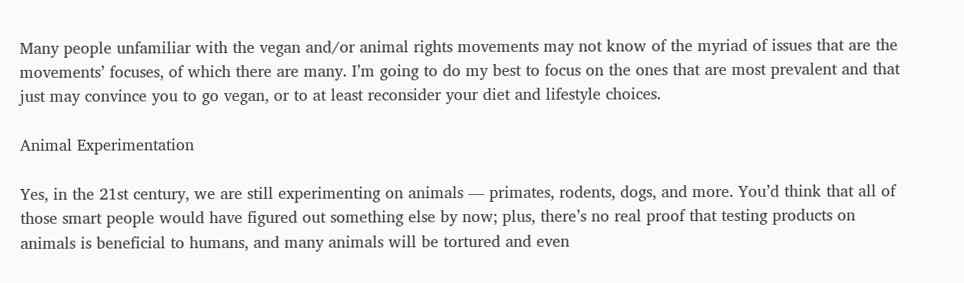Many people unfamiliar with the vegan and/or animal rights movements may not know of the myriad of issues that are the movements’ focuses, of which there are many. I’m going to do my best to focus on the ones that are most prevalent and that just may convince you to go vegan, or to at least reconsider your diet and lifestyle choices.

Animal Experimentation

Yes, in the 21st century, we are still experimenting on animals — primates, rodents, dogs, and more. You’d think that all of those smart people would have figured out something else by now; plus, there’s no real proof that testing products on animals is beneficial to humans, and many animals will be tortured and even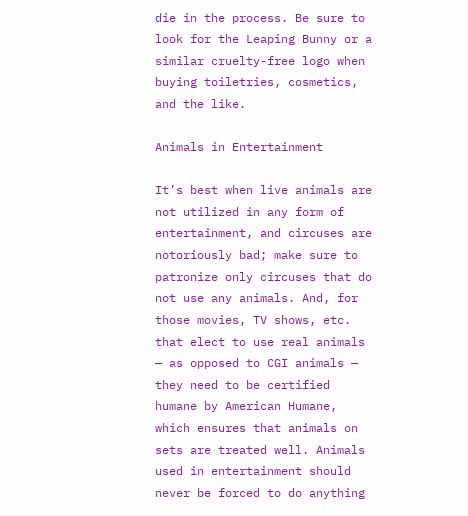die in the process. Be sure to look for the Leaping Bunny or a similar cruelty-free logo when buying toiletries, cosmetics, and the like.

Animals in Entertainment

It’s best when live animals are not utilized in any form of entertainment, and circuses are notoriously bad; make sure to patronize only circuses that do not use any animals. And, for those movies, TV shows, etc. that elect to use real animals — as opposed to CGI animals — they need to be certified humane by American Humane, which ensures that animals on sets are treated well. Animals used in entertainment should never be forced to do anything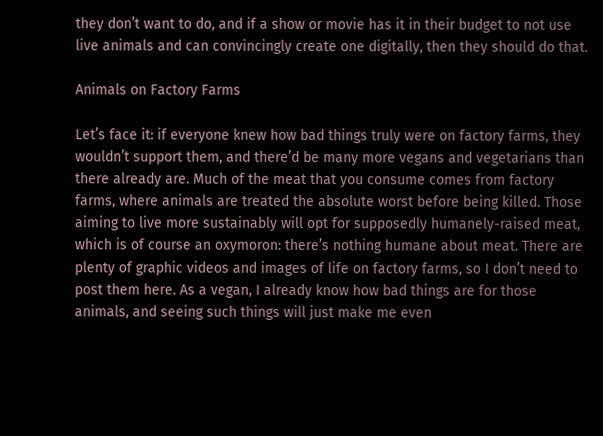they don’t want to do, and if a show or movie has it in their budget to not use live animals and can convincingly create one digitally, then they should do that.

Animals on Factory Farms

Let’s face it: if everyone knew how bad things truly were on factory farms, they wouldn’t support them, and there’d be many more vegans and vegetarians than there already are. Much of the meat that you consume comes from factory farms, where animals are treated the absolute worst before being killed. Those aiming to live more sustainably will opt for supposedly humanely-raised meat, which is of course an oxymoron: there’s nothing humane about meat. There are plenty of graphic videos and images of life on factory farms, so I don’t need to post them here. As a vegan, I already know how bad things are for those animals, and seeing such things will just make me even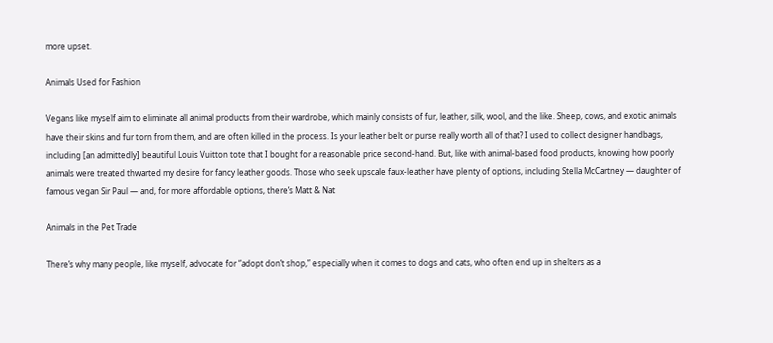more upset.

Animals Used for Fashion

Vegans like myself aim to eliminate all animal products from their wardrobe, which mainly consists of fur, leather, silk, wool, and the like. Sheep, cows, and exotic animals have their skins and fur torn from them, and are often killed in the process. Is your leather belt or purse really worth all of that? I used to collect designer handbags, including [an admittedly] beautiful Louis Vuitton tote that I bought for a reasonable price second-hand. But, like with animal-based food products, knowing how poorly animals were treated thwarted my desire for fancy leather goods. Those who seek upscale faux-leather have plenty of options, including Stella McCartney — daughter of famous vegan Sir Paul — and, for more affordable options, there’s Matt & Nat

Animals in the Pet Trade

There’s why many people, like myself, advocate for “adopt don’t shop,” especially when it comes to dogs and cats, who often end up in shelters as a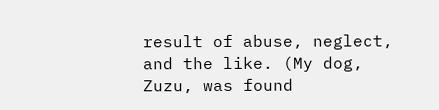result of abuse, neglect, and the like. (My dog, Zuzu, was found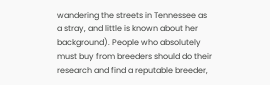wandering the streets in Tennessee as a stray, and little is known about her background). People who absolutely must buy from breeders should do their research and find a reputable breeder,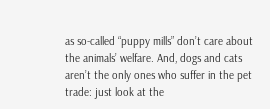as so-called “puppy mills” don’t care about the animals’ welfare. And, dogs and cats aren’t the only ones who suffer in the pet trade: just look at the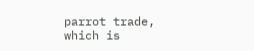parrot trade, which is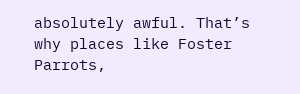absolutely awful. That’s why places like Foster Parrots,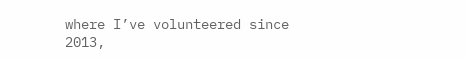where I’ve volunteered since 2013,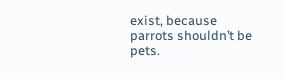exist, because parrots shouldn’t be pets.